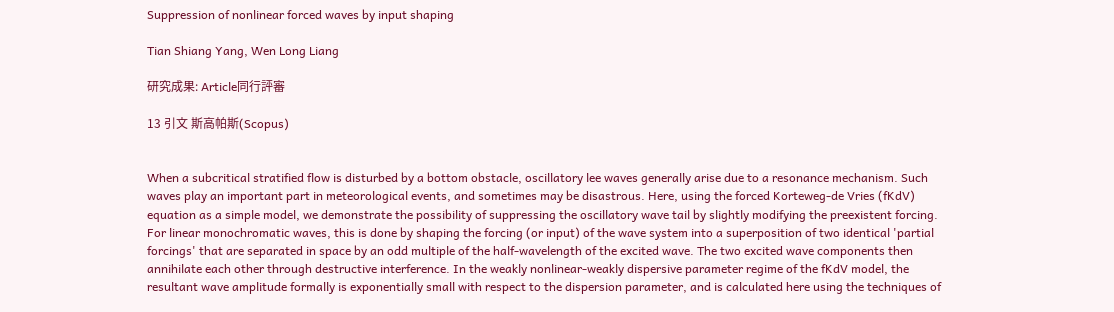Suppression of nonlinear forced waves by input shaping

Tian Shiang Yang, Wen Long Liang

研究成果: Article同行評審

13 引文 斯高帕斯(Scopus)


When a subcritical stratified flow is disturbed by a bottom obstacle, oscillatory lee waves generally arise due to a resonance mechanism. Such waves play an important part in meteorological events, and sometimes may be disastrous. Here, using the forced Korteweg-de Vries (fKdV) equation as a simple model, we demonstrate the possibility of suppressing the oscillatory wave tail by slightly modifying the preexistent forcing. For linear monochromatic waves, this is done by shaping the forcing (or input) of the wave system into a superposition of two identical 'partial forcings' that are separated in space by an odd multiple of the half-wavelength of the excited wave. The two excited wave components then annihilate each other through destructive interference. In the weakly nonlinear-weakly dispersive parameter regime of the fKdV model, the resultant wave amplitude formally is exponentially small with respect to the dispersion parameter, and is calculated here using the techniques of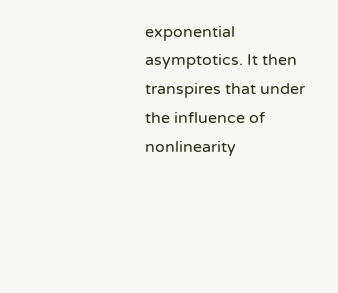exponential asymptotics. It then transpires that under the influence of nonlinearity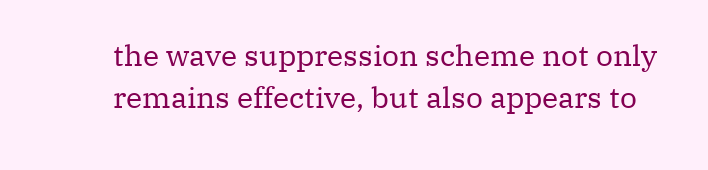the wave suppression scheme not only remains effective, but also appears to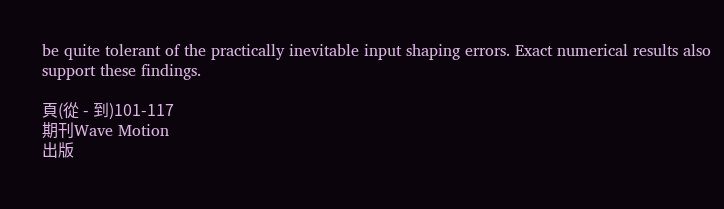be quite tolerant of the practically inevitable input shaping errors. Exact numerical results also support these findings.

頁(從 - 到)101-117
期刊Wave Motion
出版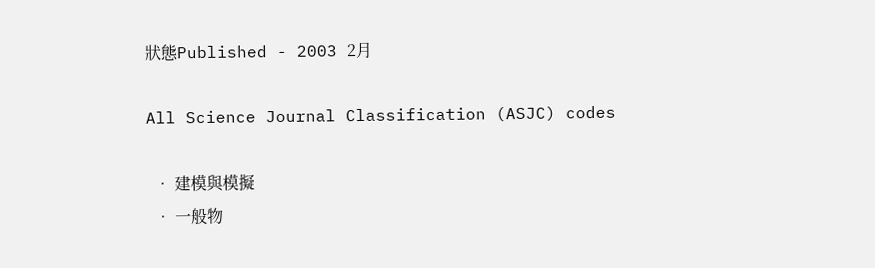狀態Published - 2003 2月

All Science Journal Classification (ASJC) codes

  • 建模與模擬
  • 一般物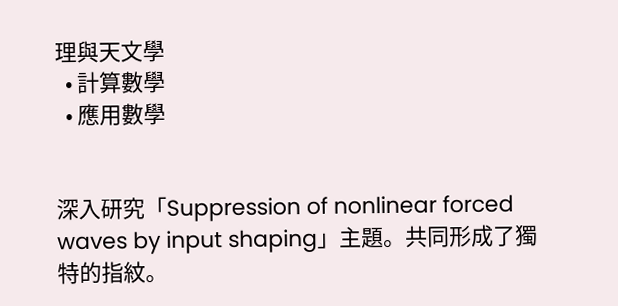理與天文學
  • 計算數學
  • 應用數學


深入研究「Suppression of nonlinear forced waves by input shaping」主題。共同形成了獨特的指紋。